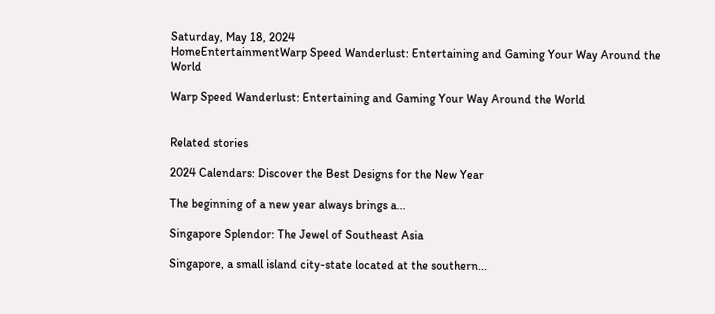Saturday, May 18, 2024
HomeEntertainmentWarp Speed Wanderlust: Entertaining and Gaming Your Way Around the World

Warp Speed Wanderlust: Entertaining and Gaming Your Way Around the World


Related stories

2024 Calendars: Discover the Best Designs for the New Year

The beginning of a new year always brings a...

Singapore Splendor: The Jewel of Southeast Asia

Singapore, a small island city-state located at the southern...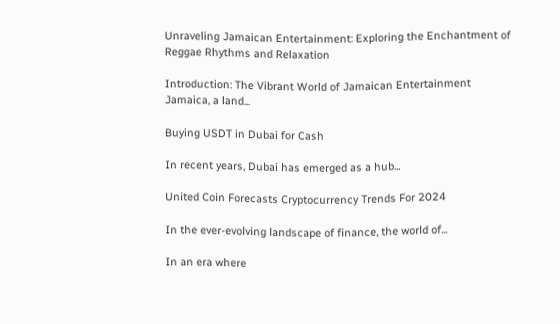Unraveling Jamaican Entertainment: Exploring the Enchantment of Reggae Rhythms and Relaxation

Introduction: The Vibrant World of Jamaican Entertainment Jamaica, a land...

Buying USDT in Dubai for Cash

In recent years, Dubai has emerged as a hub...

United Coin Forecasts Cryptocurrency Trends For 2024

In the ever-evolving landscape of finance, the world of...

In an era where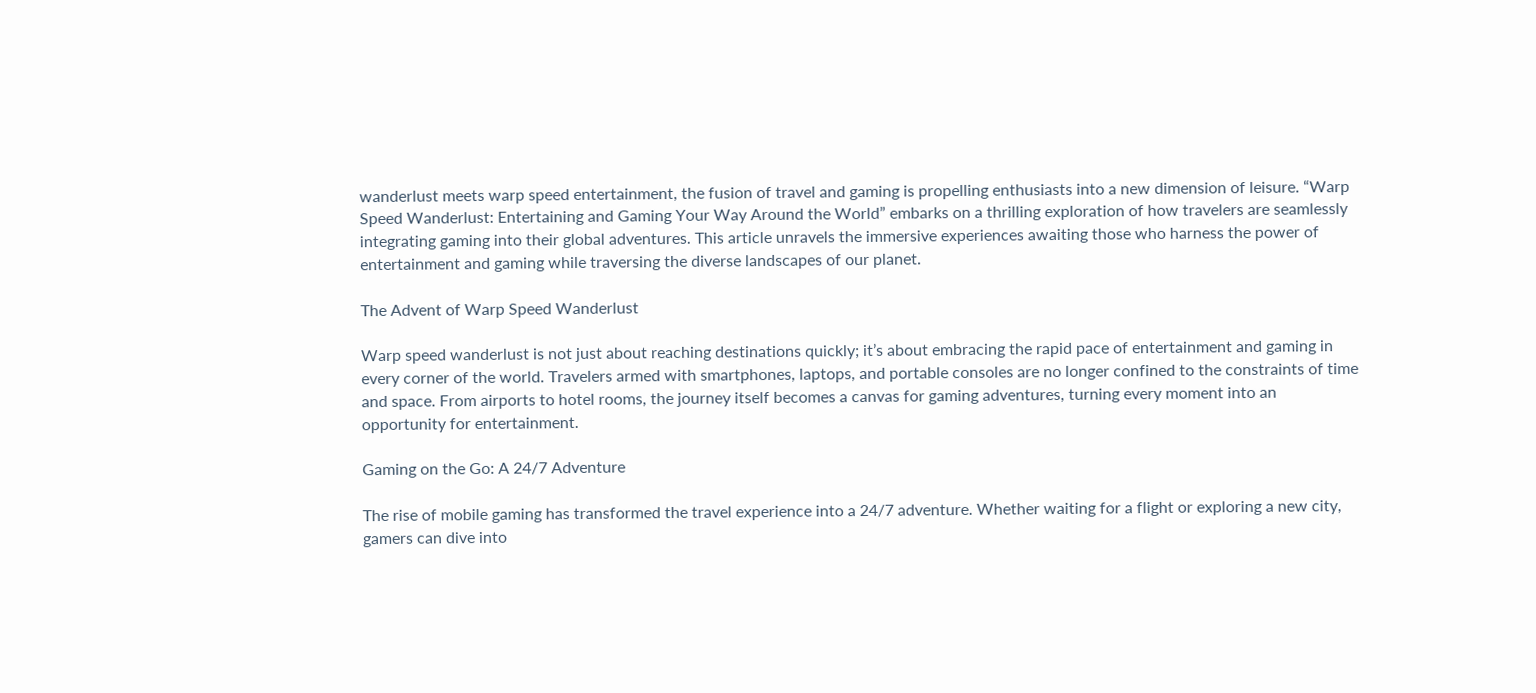wanderlust meets warp speed entertainment, the fusion of travel and gaming is propelling enthusiasts into a new dimension of leisure. “Warp Speed Wanderlust: Entertaining and Gaming Your Way Around the World” embarks on a thrilling exploration of how travelers are seamlessly integrating gaming into their global adventures. This article unravels the immersive experiences awaiting those who harness the power of entertainment and gaming while traversing the diverse landscapes of our planet.

The Advent of Warp Speed Wanderlust

Warp speed wanderlust is not just about reaching destinations quickly; it’s about embracing the rapid pace of entertainment and gaming in every corner of the world. Travelers armed with smartphones, laptops, and portable consoles are no longer confined to the constraints of time and space. From airports to hotel rooms, the journey itself becomes a canvas for gaming adventures, turning every moment into an opportunity for entertainment.

Gaming on the Go: A 24/7 Adventure

The rise of mobile gaming has transformed the travel experience into a 24/7 adventure. Whether waiting for a flight or exploring a new city, gamers can dive into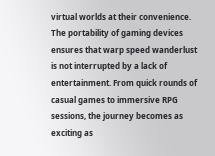virtual worlds at their convenience. The portability of gaming devices ensures that warp speed wanderlust is not interrupted by a lack of entertainment. From quick rounds of casual games to immersive RPG sessions, the journey becomes as exciting as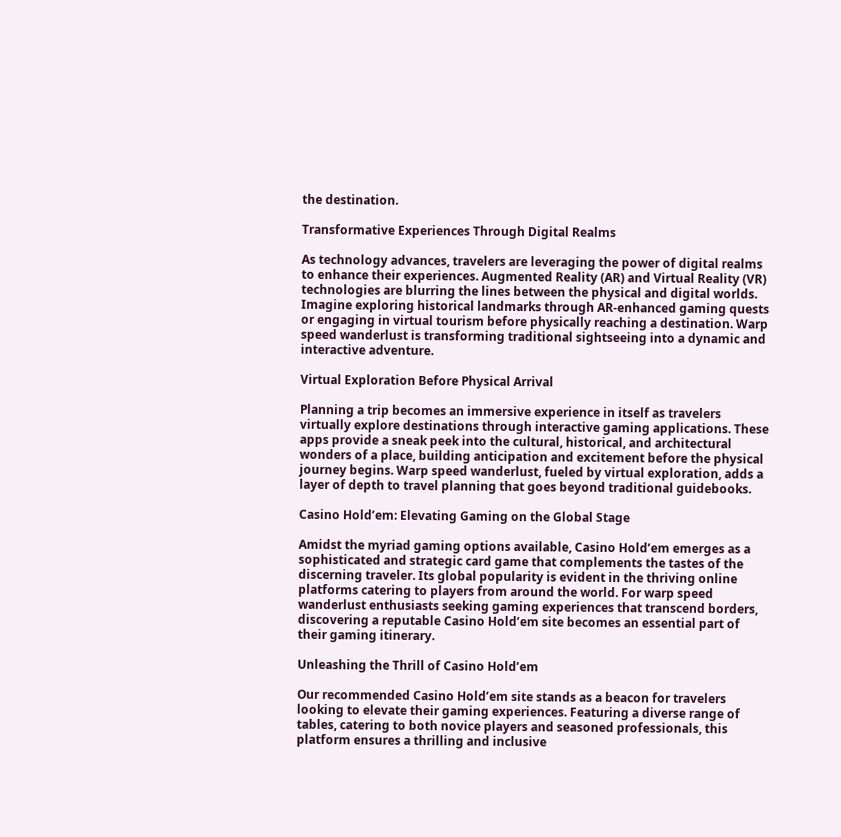the destination.

Transformative Experiences Through Digital Realms

As technology advances, travelers are leveraging the power of digital realms to enhance their experiences. Augmented Reality (AR) and Virtual Reality (VR) technologies are blurring the lines between the physical and digital worlds. Imagine exploring historical landmarks through AR-enhanced gaming quests or engaging in virtual tourism before physically reaching a destination. Warp speed wanderlust is transforming traditional sightseeing into a dynamic and interactive adventure.

Virtual Exploration Before Physical Arrival

Planning a trip becomes an immersive experience in itself as travelers virtually explore destinations through interactive gaming applications. These apps provide a sneak peek into the cultural, historical, and architectural wonders of a place, building anticipation and excitement before the physical journey begins. Warp speed wanderlust, fueled by virtual exploration, adds a layer of depth to travel planning that goes beyond traditional guidebooks.

Casino Hold’em: Elevating Gaming on the Global Stage

Amidst the myriad gaming options available, Casino Hold’em emerges as a sophisticated and strategic card game that complements the tastes of the discerning traveler. Its global popularity is evident in the thriving online platforms catering to players from around the world. For warp speed wanderlust enthusiasts seeking gaming experiences that transcend borders, discovering a reputable Casino Hold’em site becomes an essential part of their gaming itinerary.

Unleashing the Thrill of Casino Hold’em

Our recommended Casino Hold’em site stands as a beacon for travelers looking to elevate their gaming experiences. Featuring a diverse range of tables, catering to both novice players and seasoned professionals, this platform ensures a thrilling and inclusive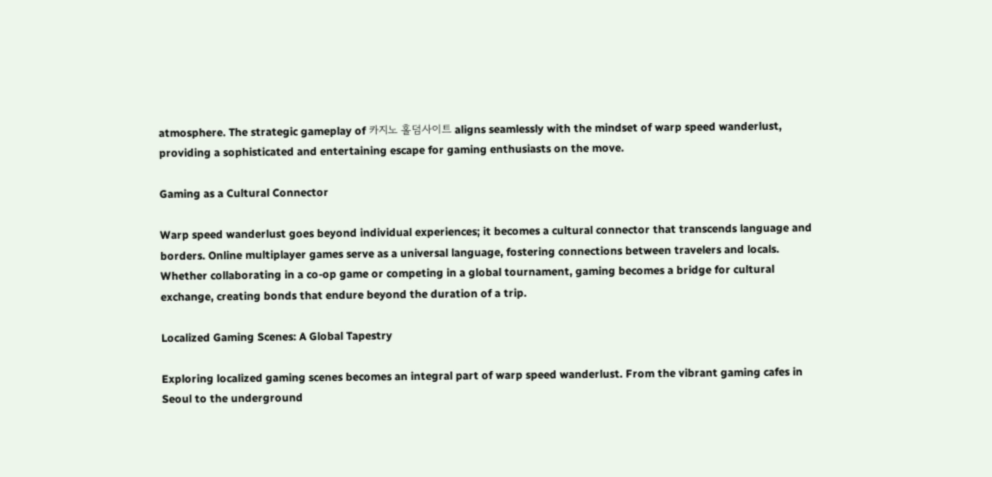atmosphere. The strategic gameplay of 카지노 홀덤사이트 aligns seamlessly with the mindset of warp speed wanderlust, providing a sophisticated and entertaining escape for gaming enthusiasts on the move.

Gaming as a Cultural Connector

Warp speed wanderlust goes beyond individual experiences; it becomes a cultural connector that transcends language and borders. Online multiplayer games serve as a universal language, fostering connections between travelers and locals. Whether collaborating in a co-op game or competing in a global tournament, gaming becomes a bridge for cultural exchange, creating bonds that endure beyond the duration of a trip.

Localized Gaming Scenes: A Global Tapestry

Exploring localized gaming scenes becomes an integral part of warp speed wanderlust. From the vibrant gaming cafes in Seoul to the underground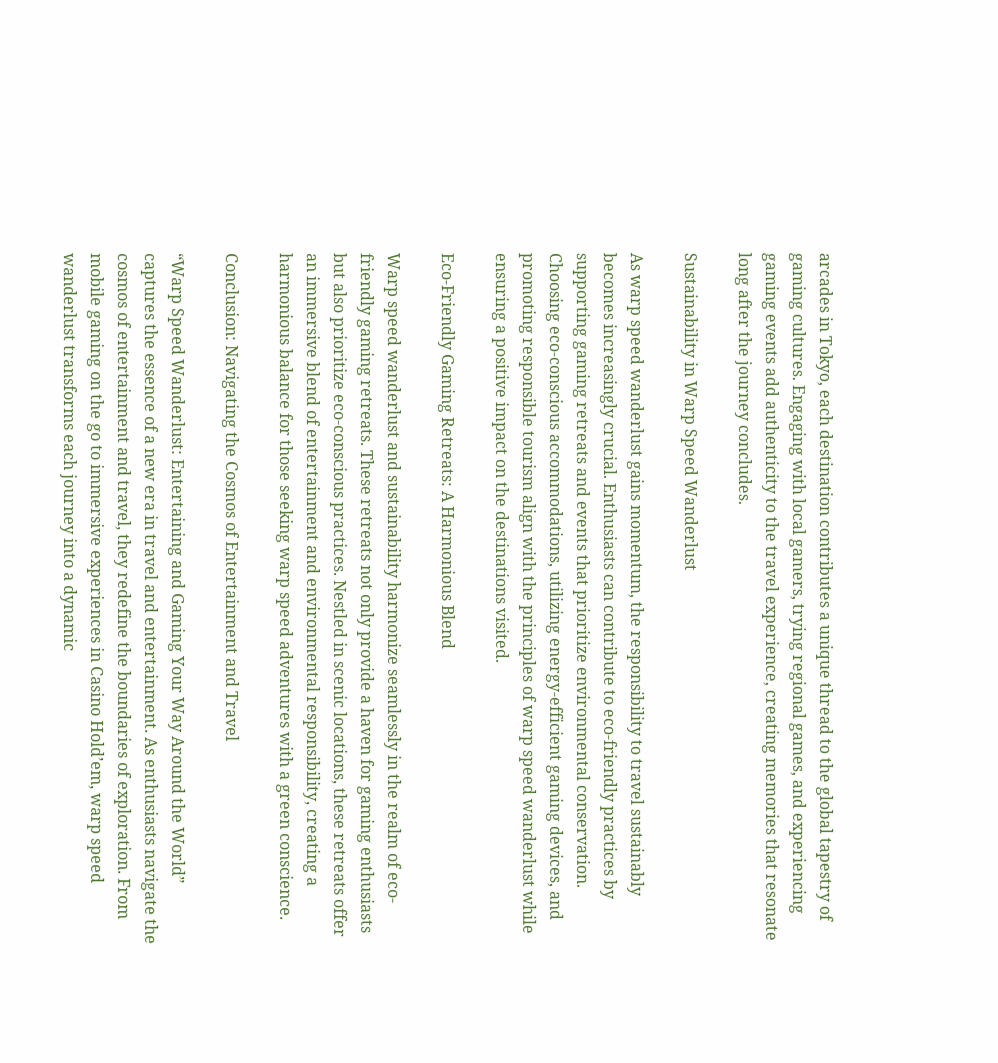arcades in Tokyo, each destination contributes a unique thread to the global tapestry of gaming cultures. Engaging with local gamers, trying regional games, and experiencing gaming events add authenticity to the travel experience, creating memories that resonate long after the journey concludes.

Sustainability in Warp Speed Wanderlust

As warp speed wanderlust gains momentum, the responsibility to travel sustainably becomes increasingly crucial. Enthusiasts can contribute to eco-friendly practices by supporting gaming retreats and events that prioritize environmental conservation. Choosing eco-conscious accommodations, utilizing energy-efficient gaming devices, and promoting responsible tourism align with the principles of warp speed wanderlust while ensuring a positive impact on the destinations visited.

Eco-Friendly Gaming Retreats: A Harmonious Blend

Warp speed wanderlust and sustainability harmonize seamlessly in the realm of eco-friendly gaming retreats. These retreats not only provide a haven for gaming enthusiasts but also prioritize eco-conscious practices. Nestled in scenic locations, these retreats offer an immersive blend of entertainment and environmental responsibility, creating a harmonious balance for those seeking warp speed adventures with a green conscience.

Conclusion: Navigating the Cosmos of Entertainment and Travel

“Warp Speed Wanderlust: Entertaining and Gaming Your Way Around the World” captures the essence of a new era in travel and entertainment. As enthusiasts navigate the cosmos of entertainment and travel, they redefine the boundaries of exploration. From mobile gaming on the go to immersive experiences in Casino Hold’em, warp speed wanderlust transforms each journey into a dynamic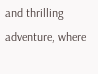and thrilling adventure, where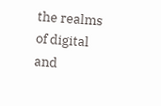the realms of digital and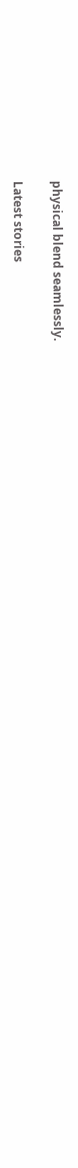physical blend seamlessly.

Latest stories